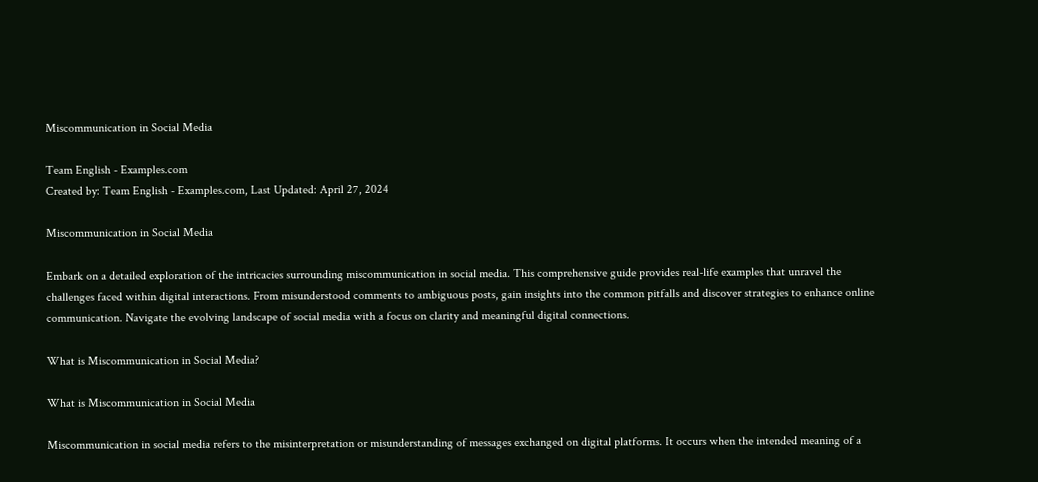Miscommunication in Social Media

Team English - Examples.com
Created by: Team English - Examples.com, Last Updated: April 27, 2024

Miscommunication in Social Media

Embark on a detailed exploration of the intricacies surrounding miscommunication in social media. This comprehensive guide provides real-life examples that unravel the challenges faced within digital interactions. From misunderstood comments to ambiguous posts, gain insights into the common pitfalls and discover strategies to enhance online communication. Navigate the evolving landscape of social media with a focus on clarity and meaningful digital connections.

What is Miscommunication in Social Media?

What is Miscommunication in Social Media

Miscommunication in social media refers to the misinterpretation or misunderstanding of messages exchanged on digital platforms. It occurs when the intended meaning of a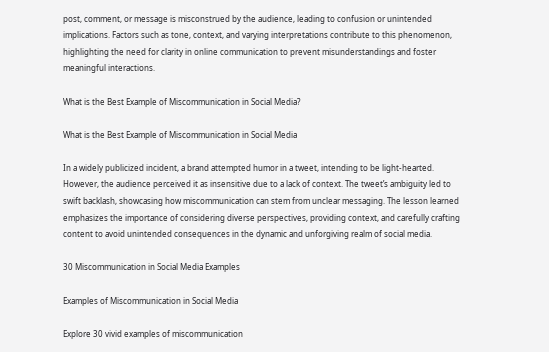post, comment, or message is misconstrued by the audience, leading to confusion or unintended implications. Factors such as tone, context, and varying interpretations contribute to this phenomenon, highlighting the need for clarity in online communication to prevent misunderstandings and foster meaningful interactions.

What is the Best Example of Miscommunication in Social Media?

What is the Best Example of Miscommunication in Social Media

In a widely publicized incident, a brand attempted humor in a tweet, intending to be light-hearted. However, the audience perceived it as insensitive due to a lack of context. The tweet’s ambiguity led to swift backlash, showcasing how miscommunication can stem from unclear messaging. The lesson learned emphasizes the importance of considering diverse perspectives, providing context, and carefully crafting content to avoid unintended consequences in the dynamic and unforgiving realm of social media.

30 Miscommunication in Social Media Examples

Examples of Miscommunication in Social Media

Explore 30 vivid examples of miscommunication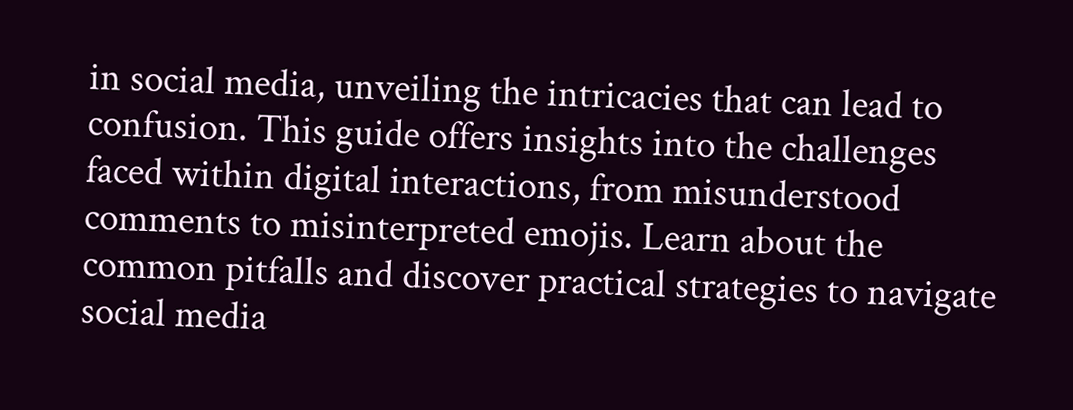in social media, unveiling the intricacies that can lead to confusion. This guide offers insights into the challenges faced within digital interactions, from misunderstood comments to misinterpreted emojis. Learn about the common pitfalls and discover practical strategies to navigate social media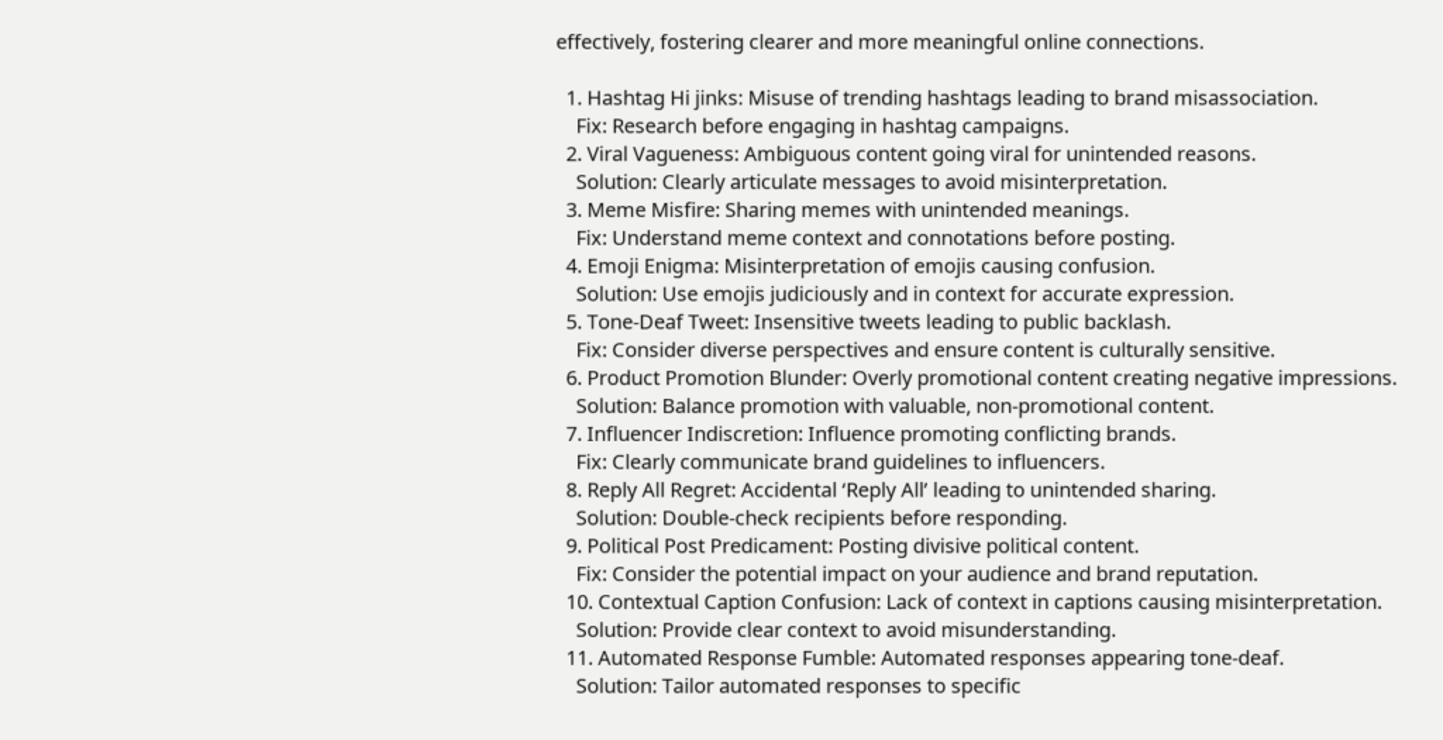effectively, fostering clearer and more meaningful online connections.

  1. Hashtag Hi jinks: Misuse of trending hashtags leading to brand misassociation.
    Fix: Research before engaging in hashtag campaigns.
  2. Viral Vagueness: Ambiguous content going viral for unintended reasons.
    Solution: Clearly articulate messages to avoid misinterpretation.
  3. Meme Misfire: Sharing memes with unintended meanings.
    Fix: Understand meme context and connotations before posting.
  4. Emoji Enigma: Misinterpretation of emojis causing confusion.
    Solution: Use emojis judiciously and in context for accurate expression.
  5. Tone-Deaf Tweet: Insensitive tweets leading to public backlash.
    Fix: Consider diverse perspectives and ensure content is culturally sensitive.
  6. Product Promotion Blunder: Overly promotional content creating negative impressions.
    Solution: Balance promotion with valuable, non-promotional content.
  7. Influencer Indiscretion: Influence promoting conflicting brands.
    Fix: Clearly communicate brand guidelines to influencers.
  8. Reply All Regret: Accidental ‘Reply All’ leading to unintended sharing.
    Solution: Double-check recipients before responding.
  9. Political Post Predicament: Posting divisive political content.
    Fix: Consider the potential impact on your audience and brand reputation.
  10. Contextual Caption Confusion: Lack of context in captions causing misinterpretation.
    Solution: Provide clear context to avoid misunderstanding.
  11. Automated Response Fumble: Automated responses appearing tone-deaf.
    Solution: Tailor automated responses to specific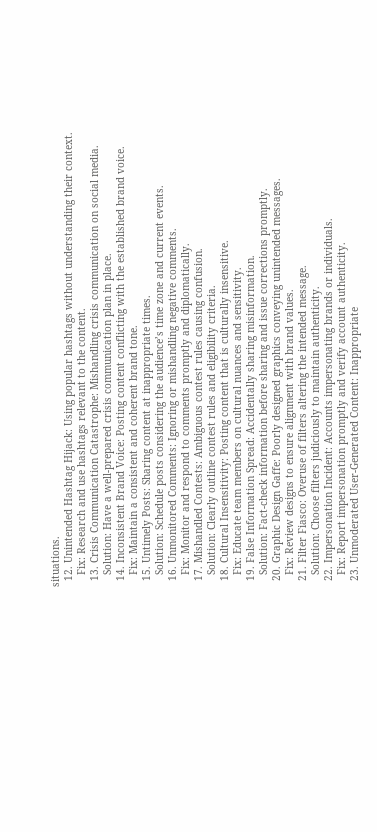situations.
  12. Unintended Hashtag Hijack: Using popular hashtags without understanding their context.
    Fix: Research and use hashtags relevant to the content.
  13. Crisis Communication Catastrophe: Mishandling crisis communication on social media.
    Solution: Have a well-prepared crisis communication plan in place.
  14. Inconsistent Brand Voice: Posting content conflicting with the established brand voice.
    Fix: Maintain a consistent and coherent brand tone.
  15. Untimely Posts: Sharing content at inappropriate times.
    Solution: Schedule posts considering the audience’s time zone and current events.
  16. Unmonitored Comments: Ignoring or mishandling negative comments.
    Fix: Monitor and respond to comments promptly and diplomatically.
  17. Mishandled Contests: Ambiguous contest rules causing confusion.
    Solution: Clearly outline contest rules and eligibility criteria.
  18. Cultural Insensitivity: Posting content that is culturally insensitive.
    Fix: Educate team members on cultural nuances and sensitivity.
  19. False Information Spread: Accidentally sharing misinformation.
    Solution: Fact-check information before sharing and issue corrections promptly.
  20. Graphic Design Gaffe: Poorly designed graphics conveying unintended messages.
    Fix: Review designs to ensure alignment with brand values.
  21. Filter Fiasco: Overuse of filters altering the intended message.
    Solution: Choose filters judiciously to maintain authenticity.
  22. Impersonation Incident: Accounts impersonating brands or individuals.
    Fix: Report impersonation promptly and verify account authenticity.
  23. Unmoderated User-Generated Content: Inappropriate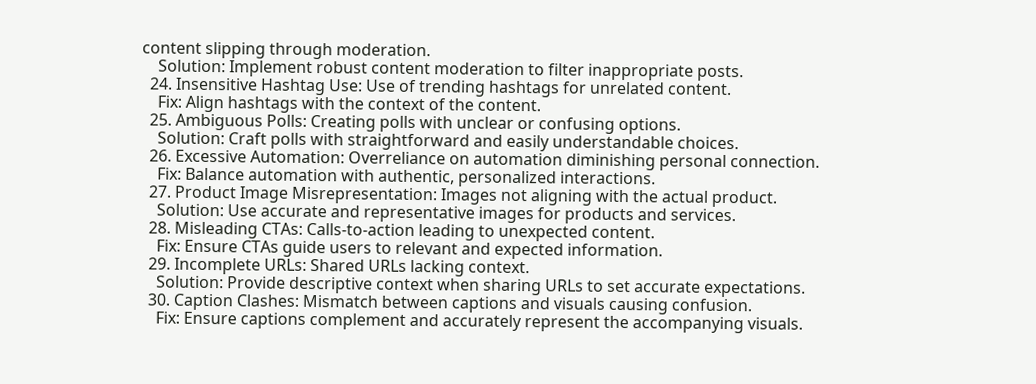content slipping through moderation.
    Solution: Implement robust content moderation to filter inappropriate posts.
  24. Insensitive Hashtag Use: Use of trending hashtags for unrelated content.
    Fix: Align hashtags with the context of the content.
  25. Ambiguous Polls: Creating polls with unclear or confusing options.
    Solution: Craft polls with straightforward and easily understandable choices.
  26. Excessive Automation: Overreliance on automation diminishing personal connection.
    Fix: Balance automation with authentic, personalized interactions.
  27. Product Image Misrepresentation: Images not aligning with the actual product.
    Solution: Use accurate and representative images for products and services.
  28. Misleading CTAs: Calls-to-action leading to unexpected content.
    Fix: Ensure CTAs guide users to relevant and expected information.
  29. Incomplete URLs: Shared URLs lacking context.
    Solution: Provide descriptive context when sharing URLs to set accurate expectations.
  30. Caption Clashes: Mismatch between captions and visuals causing confusion.
    Fix: Ensure captions complement and accurately represent the accompanying visuals.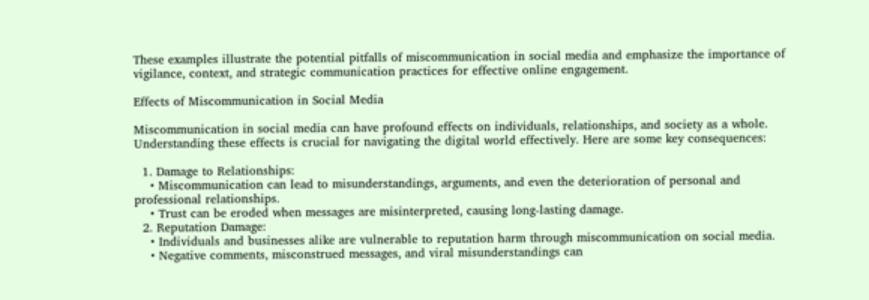These examples illustrate the potential pitfalls of miscommunication in social media and emphasize the importance of vigilance, context, and strategic communication practices for effective online engagement.

Effects of Miscommunication in Social Media

Miscommunication in social media can have profound effects on individuals, relationships, and society as a whole. Understanding these effects is crucial for navigating the digital world effectively. Here are some key consequences:

  1. Damage to Relationships:
    • Miscommunication can lead to misunderstandings, arguments, and even the deterioration of personal and professional relationships.
    • Trust can be eroded when messages are misinterpreted, causing long-lasting damage.
  2. Reputation Damage:
    • Individuals and businesses alike are vulnerable to reputation harm through miscommunication on social media.
    • Negative comments, misconstrued messages, and viral misunderstandings can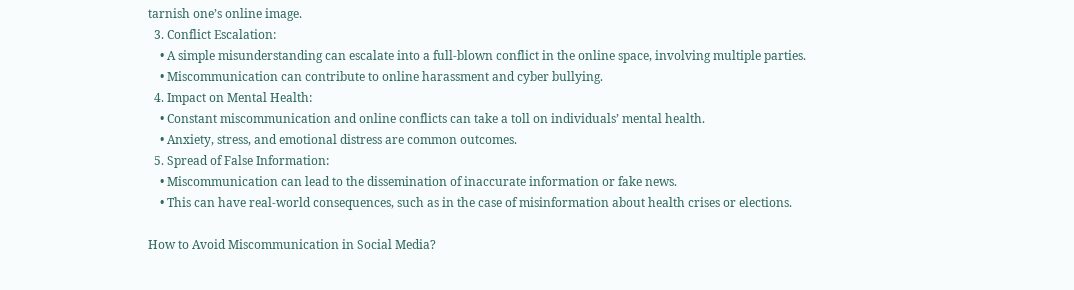tarnish one’s online image.
  3. Conflict Escalation:
    • A simple misunderstanding can escalate into a full-blown conflict in the online space, involving multiple parties.
    • Miscommunication can contribute to online harassment and cyber bullying.
  4. Impact on Mental Health:
    • Constant miscommunication and online conflicts can take a toll on individuals’ mental health.
    • Anxiety, stress, and emotional distress are common outcomes.
  5. Spread of False Information:
    • Miscommunication can lead to the dissemination of inaccurate information or fake news.
    • This can have real-world consequences, such as in the case of misinformation about health crises or elections.

How to Avoid Miscommunication in Social Media?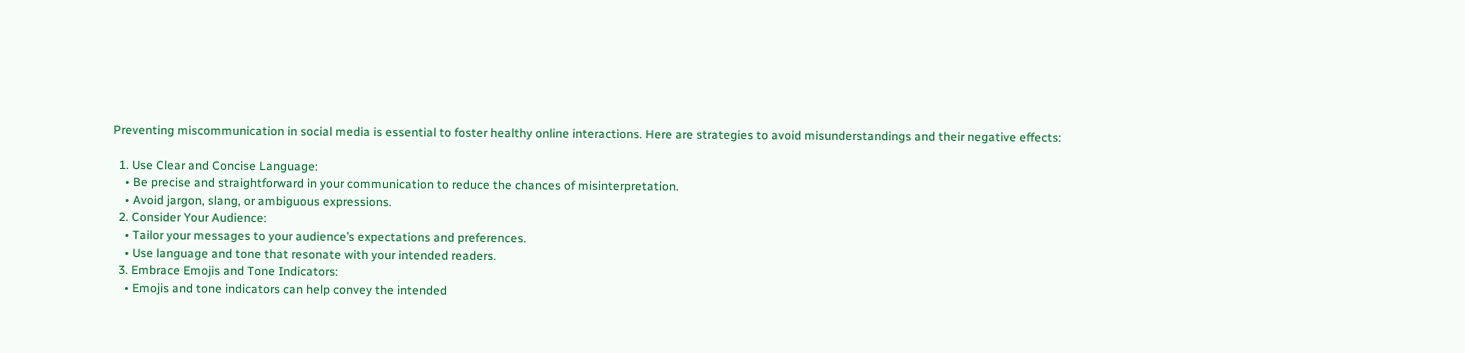Preventing miscommunication in social media is essential to foster healthy online interactions. Here are strategies to avoid misunderstandings and their negative effects:

  1. Use Clear and Concise Language:
    • Be precise and straightforward in your communication to reduce the chances of misinterpretation.
    • Avoid jargon, slang, or ambiguous expressions.
  2. Consider Your Audience:
    • Tailor your messages to your audience’s expectations and preferences.
    • Use language and tone that resonate with your intended readers.
  3. Embrace Emojis and Tone Indicators:
    • Emojis and tone indicators can help convey the intended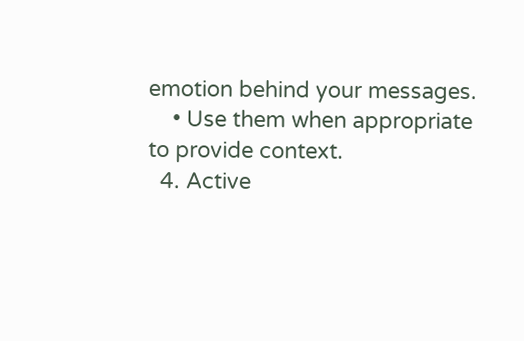emotion behind your messages.
    • Use them when appropriate to provide context.
  4. Active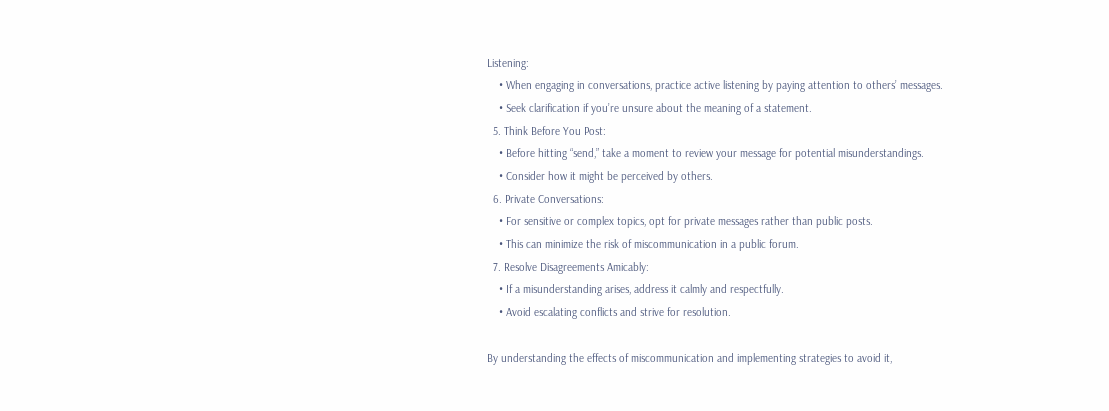Listening:
    • When engaging in conversations, practice active listening by paying attention to others’ messages.
    • Seek clarification if you’re unsure about the meaning of a statement.
  5. Think Before You Post:
    • Before hitting “send,” take a moment to review your message for potential misunderstandings.
    • Consider how it might be perceived by others.
  6. Private Conversations:
    • For sensitive or complex topics, opt for private messages rather than public posts.
    • This can minimize the risk of miscommunication in a public forum.
  7. Resolve Disagreements Amicably:
    • If a misunderstanding arises, address it calmly and respectfully.
    • Avoid escalating conflicts and strive for resolution.

By understanding the effects of miscommunication and implementing strategies to avoid it,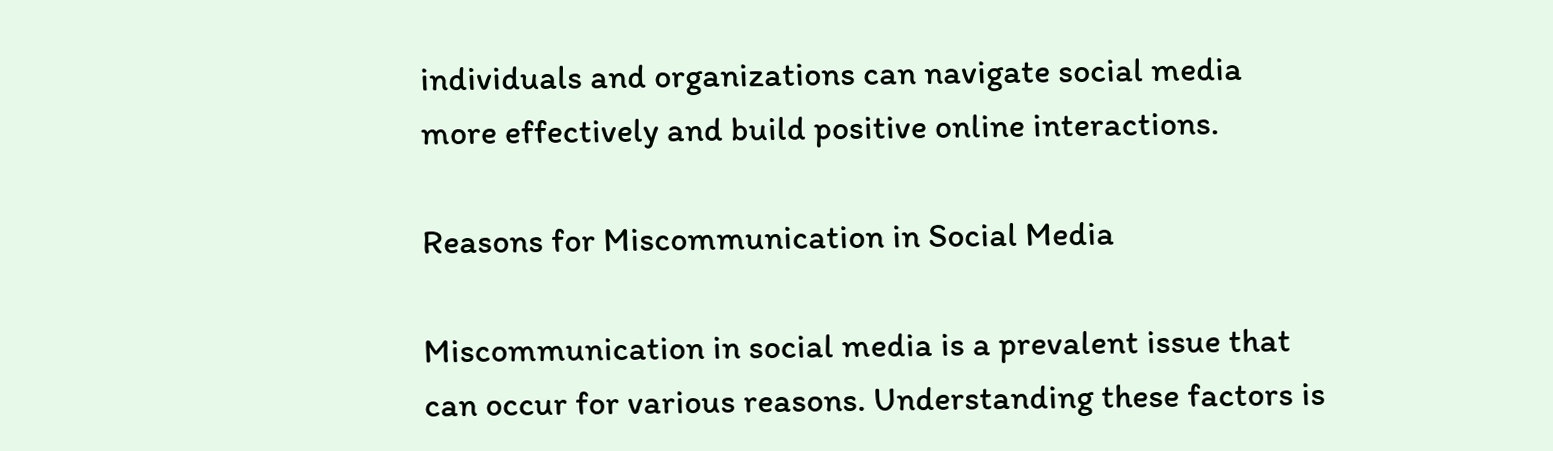individuals and organizations can navigate social media more effectively and build positive online interactions.

Reasons for Miscommunication in Social Media

Miscommunication in social media is a prevalent issue that can occur for various reasons. Understanding these factors is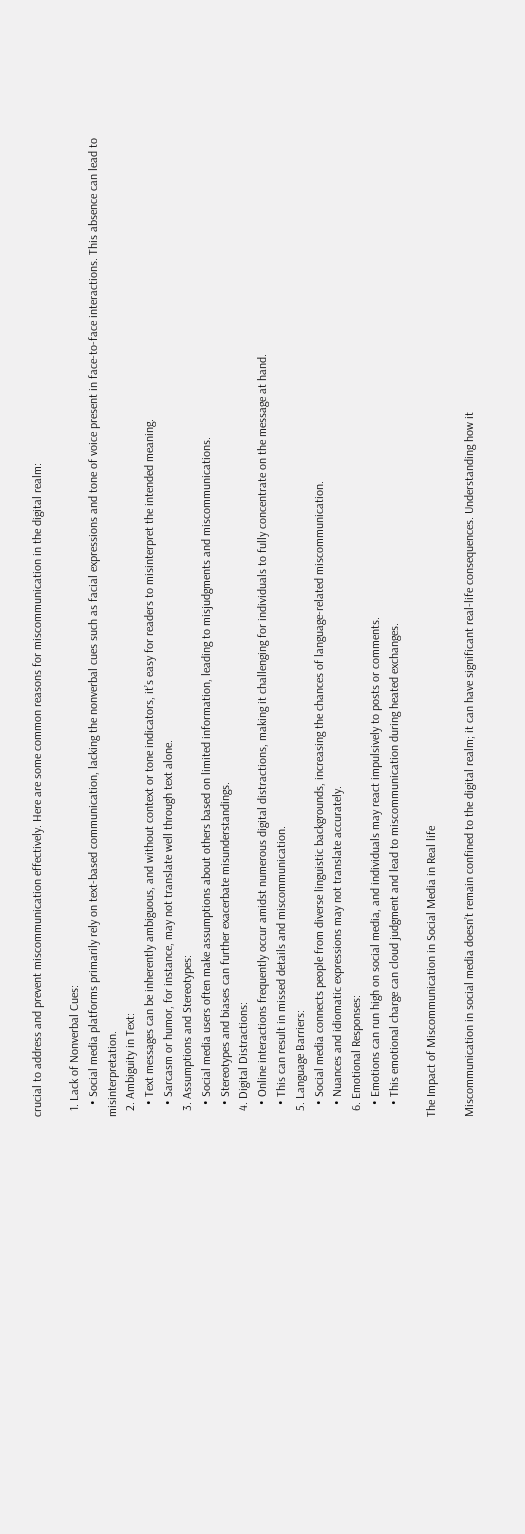crucial to address and prevent miscommunication effectively. Here are some common reasons for miscommunication in the digital realm:

  1. Lack of Nonverbal Cues:
    • Social media platforms primarily rely on text-based communication, lacking the nonverbal cues such as facial expressions and tone of voice present in face-to-face interactions. This absence can lead to misinterpretation.
  2. Ambiguity in Text:
    • Text messages can be inherently ambiguous, and without context or tone indicators, it’s easy for readers to misinterpret the intended meaning.
    • Sarcasm or humor, for instance, may not translate well through text alone.
  3. Assumptions and Stereotypes:
    • Social media users often make assumptions about others based on limited information, leading to misjudgments and miscommunications.
    • Stereotypes and biases can further exacerbate misunderstandings.
  4. Digital Distractions:
    • Online interactions frequently occur amidst numerous digital distractions, making it challenging for individuals to fully concentrate on the message at hand.
    • This can result in missed details and miscommunication.
  5. Language Barriers:
    • Social media connects people from diverse linguistic backgrounds, increasing the chances of language-related miscommunication.
    • Nuances and idiomatic expressions may not translate accurately.
  6. Emotional Responses:
    • Emotions can run high on social media, and individuals may react impulsively to posts or comments.
    • This emotional charge can cloud judgment and lead to miscommunication during heated exchanges.

The Impact of Miscommunication in Social Media in Real life

Miscommunication in social media doesn’t remain confined to the digital realm; it can have significant real-life consequences. Understanding how it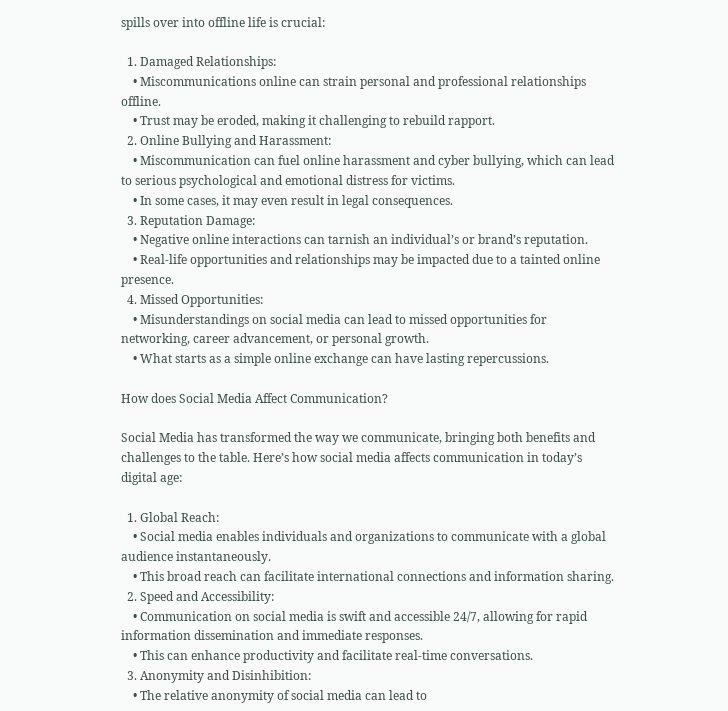spills over into offline life is crucial:

  1. Damaged Relationships:
    • Miscommunications online can strain personal and professional relationships offline.
    • Trust may be eroded, making it challenging to rebuild rapport.
  2. Online Bullying and Harassment:
    • Miscommunication can fuel online harassment and cyber bullying, which can lead to serious psychological and emotional distress for victims.
    • In some cases, it may even result in legal consequences.
  3. Reputation Damage:
    • Negative online interactions can tarnish an individual’s or brand’s reputation.
    • Real-life opportunities and relationships may be impacted due to a tainted online presence.
  4. Missed Opportunities:
    • Misunderstandings on social media can lead to missed opportunities for networking, career advancement, or personal growth.
    • What starts as a simple online exchange can have lasting repercussions.

How does Social Media Affect Communication?

Social Media has transformed the way we communicate, bringing both benefits and challenges to the table. Here’s how social media affects communication in today’s digital age:

  1. Global Reach:
    • Social media enables individuals and organizations to communicate with a global audience instantaneously.
    • This broad reach can facilitate international connections and information sharing.
  2. Speed and Accessibility:
    • Communication on social media is swift and accessible 24/7, allowing for rapid information dissemination and immediate responses.
    • This can enhance productivity and facilitate real-time conversations.
  3. Anonymity and Disinhibition:
    • The relative anonymity of social media can lead to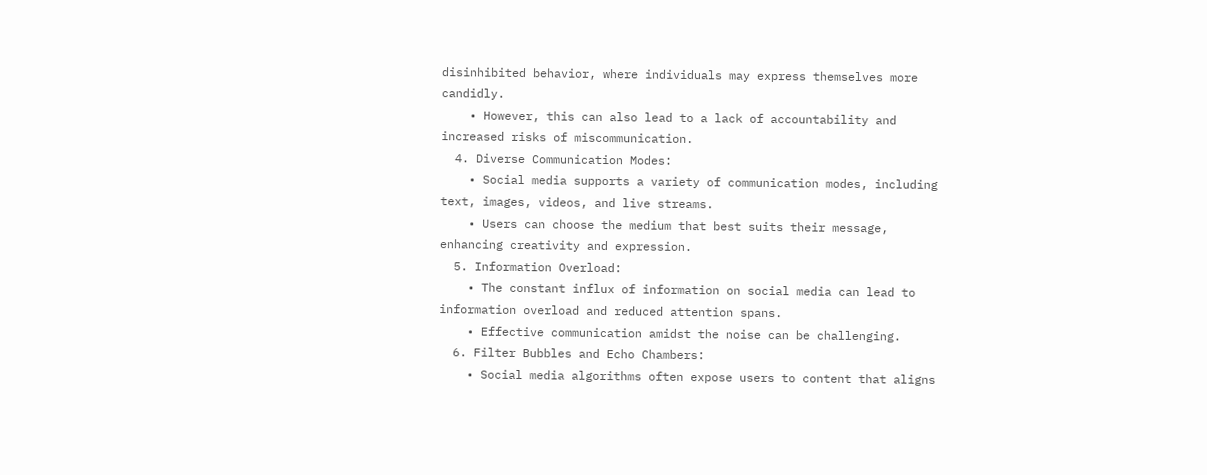disinhibited behavior, where individuals may express themselves more candidly.
    • However, this can also lead to a lack of accountability and increased risks of miscommunication.
  4. Diverse Communication Modes:
    • Social media supports a variety of communication modes, including text, images, videos, and live streams.
    • Users can choose the medium that best suits their message, enhancing creativity and expression.
  5. Information Overload:
    • The constant influx of information on social media can lead to information overload and reduced attention spans.
    • Effective communication amidst the noise can be challenging.
  6. Filter Bubbles and Echo Chambers:
    • Social media algorithms often expose users to content that aligns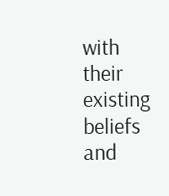with their existing beliefs and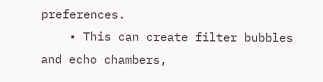preferences.
    • This can create filter bubbles and echo chambers,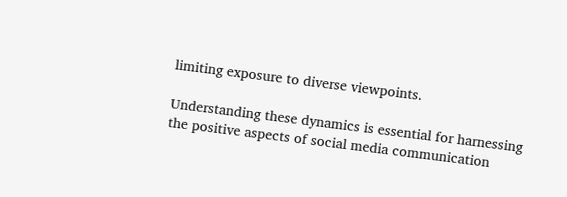limiting exposure to diverse viewpoints.

Understanding these dynamics is essential for harnessing the positive aspects of social media communication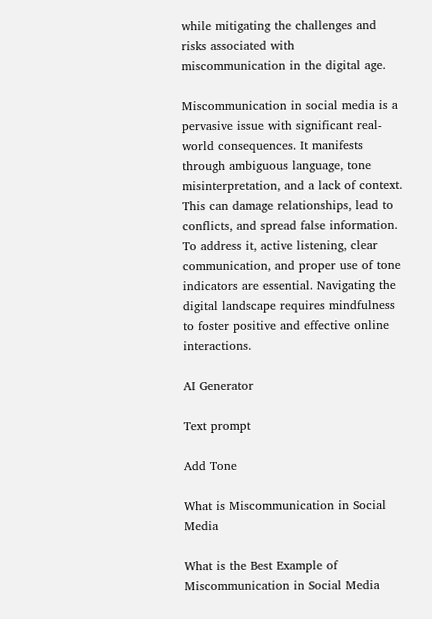while mitigating the challenges and risks associated with miscommunication in the digital age.

Miscommunication in social media is a pervasive issue with significant real-world consequences. It manifests through ambiguous language, tone misinterpretation, and a lack of context. This can damage relationships, lead to conflicts, and spread false information. To address it, active listening, clear communication, and proper use of tone indicators are essential. Navigating the digital landscape requires mindfulness to foster positive and effective online interactions.

AI Generator

Text prompt

Add Tone

What is Miscommunication in Social Media

What is the Best Example of Miscommunication in Social Media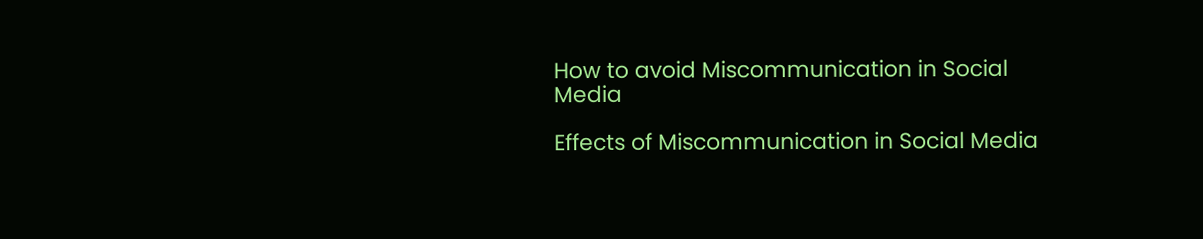How to avoid Miscommunication in Social Media

Effects of Miscommunication in Social Media